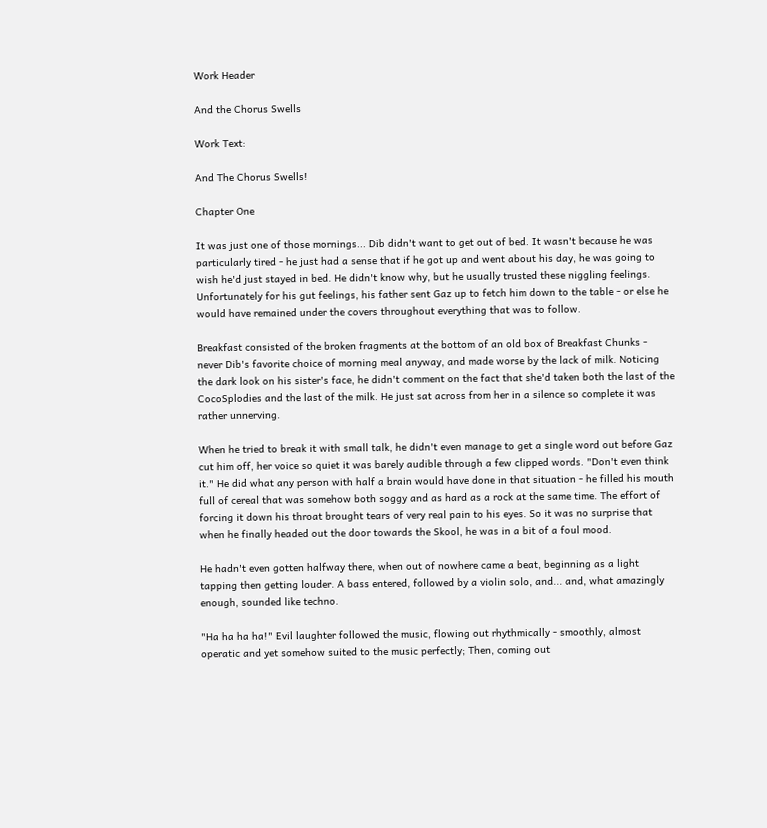Work Header

And the Chorus Swells

Work Text:

And The Chorus Swells!

Chapter One

It was just one of those mornings... Dib didn't want to get out of bed. It wasn't because he was particularly tired - he just had a sense that if he got up and went about his day, he was going to wish he'd just stayed in bed. He didn't know why, but he usually trusted these niggling feelings. Unfortunately for his gut feelings, his father sent Gaz up to fetch him down to the table - or else he would have remained under the covers throughout everything that was to follow.

Breakfast consisted of the broken fragments at the bottom of an old box of Breakfast Chunks - never Dib's favorite choice of morning meal anyway, and made worse by the lack of milk. Noticing the dark look on his sister's face, he didn't comment on the fact that she'd taken both the last of the CocoSplodies and the last of the milk. He just sat across from her in a silence so complete it was rather unnerving.

When he tried to break it with small talk, he didn't even manage to get a single word out before Gaz cut him off, her voice so quiet it was barely audible through a few clipped words. "Don't even think it." He did what any person with half a brain would have done in that situation - he filled his mouth full of cereal that was somehow both soggy and as hard as a rock at the same time. The effort of forcing it down his throat brought tears of very real pain to his eyes. So it was no surprise that when he finally headed out the door towards the Skool, he was in a bit of a foul mood.

He hadn't even gotten halfway there, when out of nowhere came a beat, beginning as a light tapping then getting louder. A bass entered, followed by a violin solo, and... and, what amazingly enough, sounded like techno.

"Ha ha ha ha!" Evil laughter followed the music, flowing out rhythmically - smoothly, almost operatic and yet somehow suited to the music perfectly; Then, coming out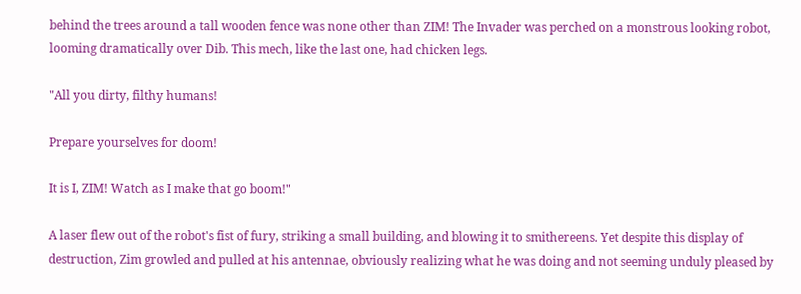behind the trees around a tall wooden fence was none other than ZIM! The Invader was perched on a monstrous looking robot, looming dramatically over Dib. This mech, like the last one, had chicken legs.

"All you dirty, filthy humans!

Prepare yourselves for doom!

It is I, ZIM! Watch as I make that go boom!"

A laser flew out of the robot's fist of fury, striking a small building, and blowing it to smithereens. Yet despite this display of destruction, Zim growled and pulled at his antennae, obviously realizing what he was doing and not seeming unduly pleased by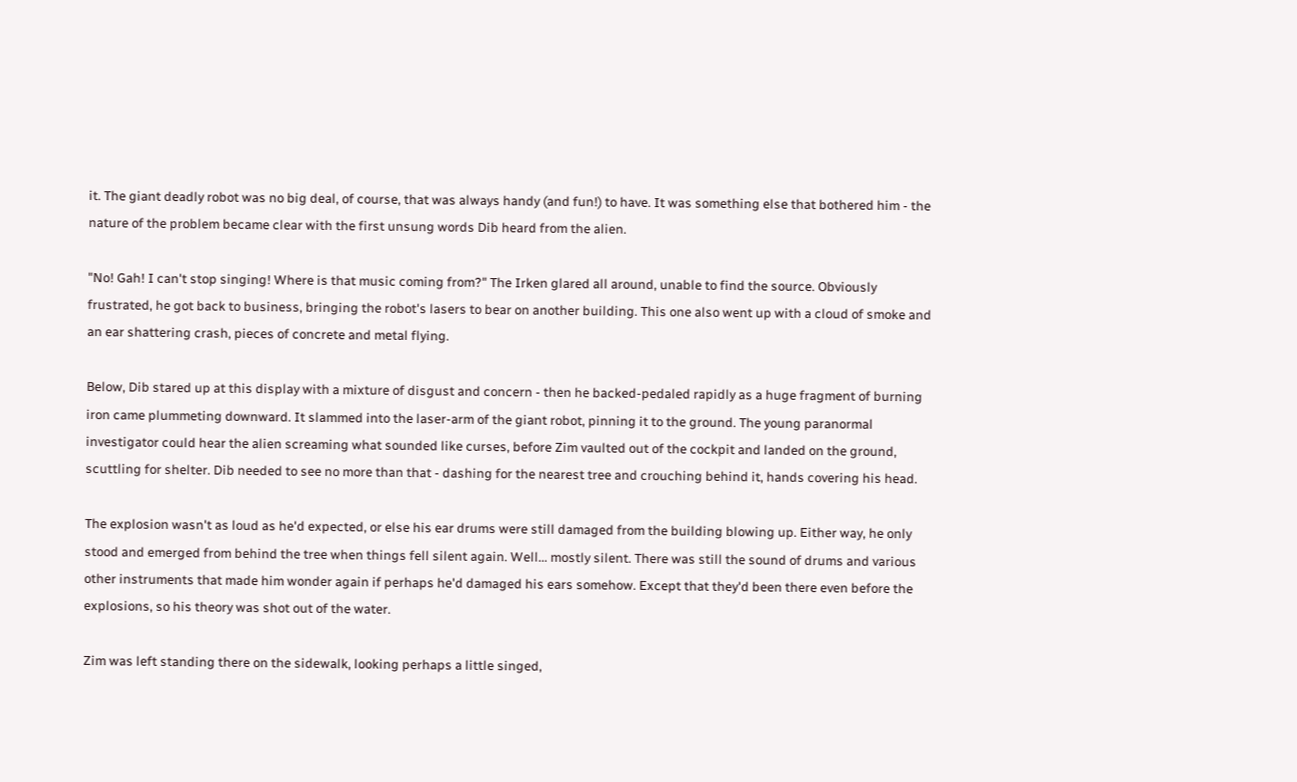it. The giant deadly robot was no big deal, of course, that was always handy (and fun!) to have. It was something else that bothered him - the nature of the problem became clear with the first unsung words Dib heard from the alien.

"No! Gah! I can't stop singing! Where is that music coming from?" The Irken glared all around, unable to find the source. Obviously frustrated, he got back to business, bringing the robot's lasers to bear on another building. This one also went up with a cloud of smoke and an ear shattering crash, pieces of concrete and metal flying.

Below, Dib stared up at this display with a mixture of disgust and concern - then he backed-pedaled rapidly as a huge fragment of burning iron came plummeting downward. It slammed into the laser-arm of the giant robot, pinning it to the ground. The young paranormal investigator could hear the alien screaming what sounded like curses, before Zim vaulted out of the cockpit and landed on the ground, scuttling for shelter. Dib needed to see no more than that - dashing for the nearest tree and crouching behind it, hands covering his head.

The explosion wasn't as loud as he'd expected, or else his ear drums were still damaged from the building blowing up. Either way, he only stood and emerged from behind the tree when things fell silent again. Well... mostly silent. There was still the sound of drums and various other instruments that made him wonder again if perhaps he'd damaged his ears somehow. Except that they'd been there even before the explosions, so his theory was shot out of the water.

Zim was left standing there on the sidewalk, looking perhaps a little singed,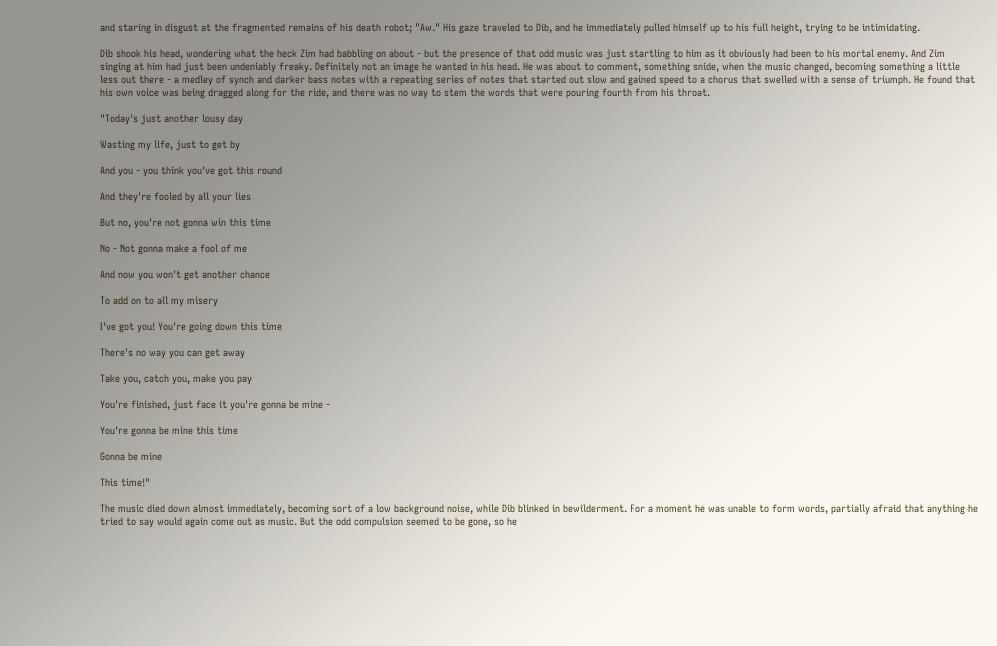and staring in disgust at the fragmented remains of his death robot; "Aw." His gaze traveled to Dib, and he immediately pulled himself up to his full height, trying to be intimidating.

Dib shook his head, wondering what the heck Zim had babbling on about - but the presence of that odd music was just startling to him as it obviously had been to his mortal enemy. And Zim singing at him had just been undeniably freaky. Definitely not an image he wanted in his head. He was about to comment, something snide, when the music changed, becoming something a little less out there - a medley of synch and darker bass notes with a repeating series of notes that started out slow and gained speed to a chorus that swelled with a sense of triumph. He found that his own voice was being dragged along for the ride, and there was no way to stem the words that were pouring fourth from his throat.

"Today's just another lousy day

Wasting my life, just to get by

And you - you think you've got this round

And they're fooled by all your lies

But no, you're not gonna win this time

No - Not gonna make a fool of me

And now you won't get another chance

To add on to all my misery

I've got you! You're going down this time

There's no way you can get away

Take you, catch you, make you pay

You're finished, just face it you're gonna be mine -

You're gonna be mine this time

Gonna be mine

This time!"

The music died down almost immediately, becoming sort of a low background noise, while Dib blinked in bewilderment. For a moment he was unable to form words, partially afraid that anything he tried to say would again come out as music. But the odd compulsion seemed to be gone, so he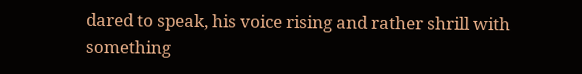dared to speak, his voice rising and rather shrill with something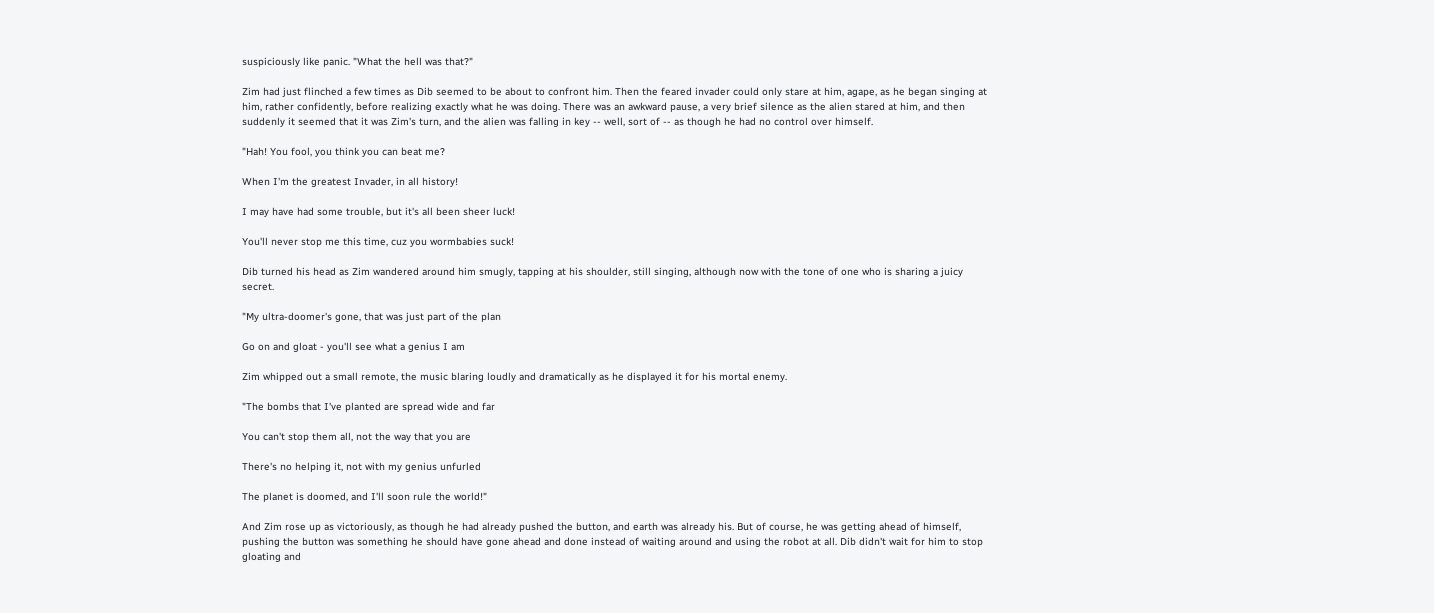suspiciously like panic. "What the hell was that?"

Zim had just flinched a few times as Dib seemed to be about to confront him. Then the feared invader could only stare at him, agape, as he began singing at him, rather confidently, before realizing exactly what he was doing. There was an awkward pause, a very brief silence as the alien stared at him, and then suddenly it seemed that it was Zim's turn, and the alien was falling in key -- well, sort of -- as though he had no control over himself.

"Hah! You fool, you think you can beat me?

When I'm the greatest Invader, in all history!

I may have had some trouble, but it's all been sheer luck!

You'll never stop me this time, cuz you wormbabies suck!

Dib turned his head as Zim wandered around him smugly, tapping at his shoulder, still singing, although now with the tone of one who is sharing a juicy secret.

"My ultra-doomer's gone, that was just part of the plan

Go on and gloat - you'll see what a genius I am

Zim whipped out a small remote, the music blaring loudly and dramatically as he displayed it for his mortal enemy.

"The bombs that I've planted are spread wide and far

You can't stop them all, not the way that you are

There's no helping it, not with my genius unfurled

The planet is doomed, and I'll soon rule the world!"

And Zim rose up as victoriously, as though he had already pushed the button, and earth was already his. But of course, he was getting ahead of himself, pushing the button was something he should have gone ahead and done instead of waiting around and using the robot at all. Dib didn't wait for him to stop gloating and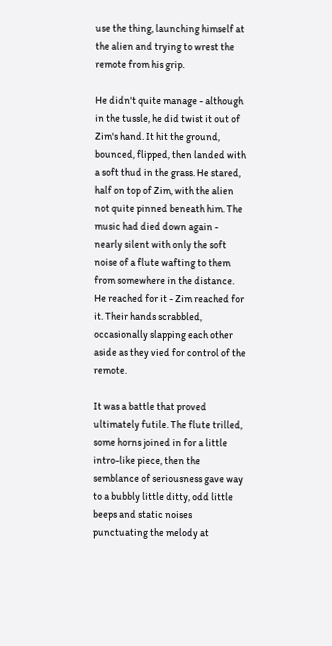use the thing, launching himself at the alien and trying to wrest the remote from his grip.

He didn't quite manage - although in the tussle, he did twist it out of Zim's hand. It hit the ground, bounced, flipped, then landed with a soft thud in the grass. He stared, half on top of Zim, with the alien not quite pinned beneath him. The music had died down again - nearly silent with only the soft noise of a flute wafting to them from somewhere in the distance. He reached for it - Zim reached for it. Their hands scrabbled, occasionally slapping each other aside as they vied for control of the remote.

It was a battle that proved ultimately futile. The flute trilled, some horns joined in for a little intro-like piece, then the semblance of seriousness gave way to a bubbly little ditty, odd little beeps and static noises punctuating the melody at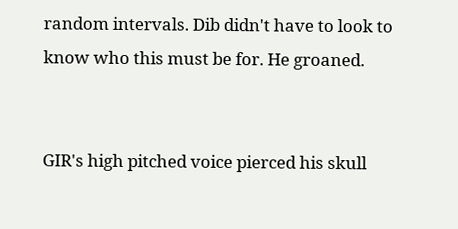random intervals. Dib didn't have to look to know who this must be for. He groaned.


GIR's high pitched voice pierced his skull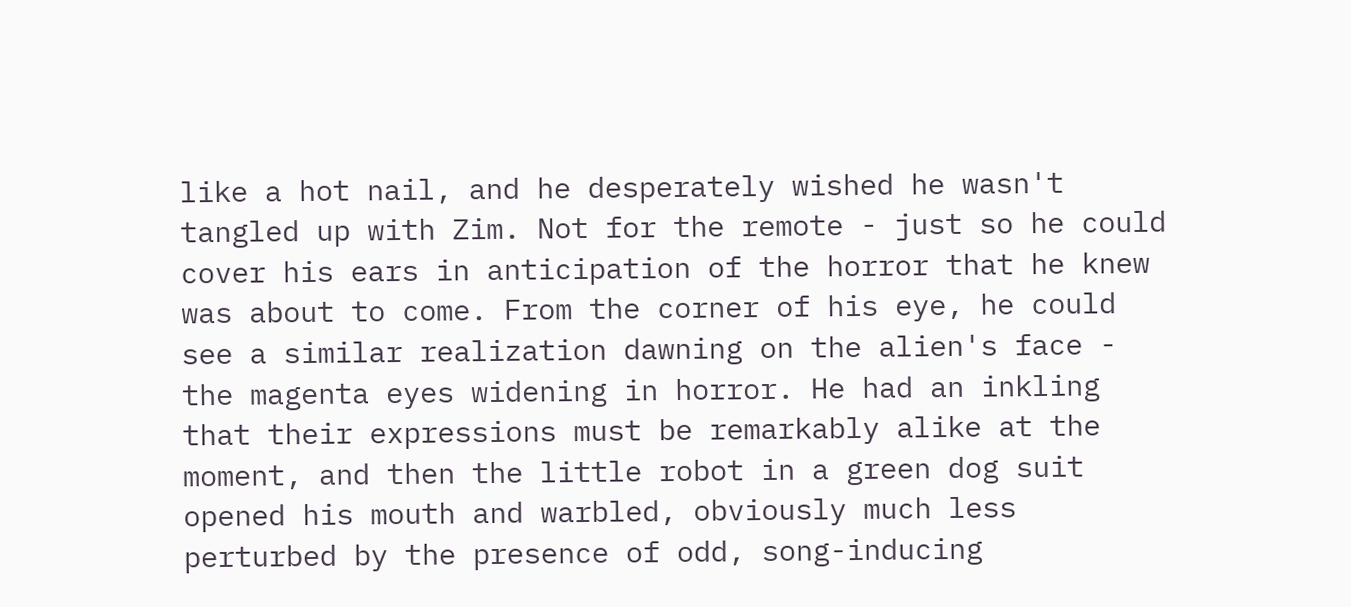like a hot nail, and he desperately wished he wasn't tangled up with Zim. Not for the remote - just so he could cover his ears in anticipation of the horror that he knew was about to come. From the corner of his eye, he could see a similar realization dawning on the alien's face - the magenta eyes widening in horror. He had an inkling that their expressions must be remarkably alike at the moment, and then the little robot in a green dog suit opened his mouth and warbled, obviously much less perturbed by the presence of odd, song-inducing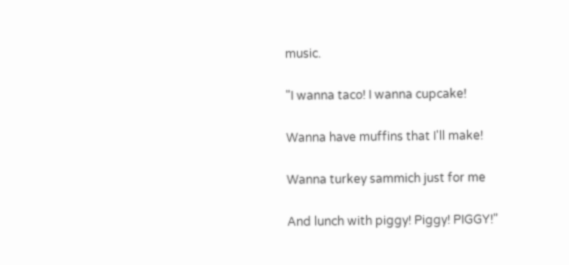music.

"I wanna taco! I wanna cupcake!

Wanna have muffins that I'll make!

Wanna turkey sammich just for me

And lunch with piggy! Piggy! PIGGY!"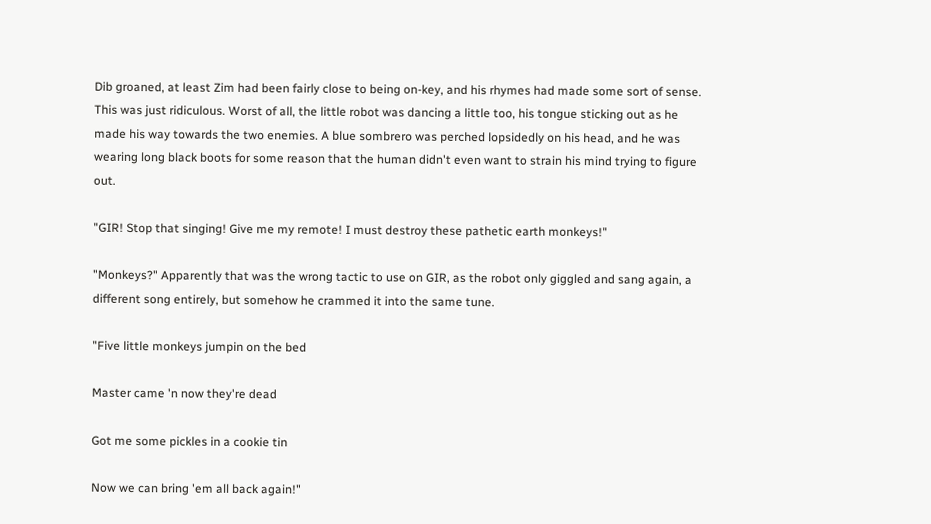Dib groaned, at least Zim had been fairly close to being on-key, and his rhymes had made some sort of sense. This was just ridiculous. Worst of all, the little robot was dancing a little too, his tongue sticking out as he made his way towards the two enemies. A blue sombrero was perched lopsidedly on his head, and he was wearing long black boots for some reason that the human didn't even want to strain his mind trying to figure out.

"GIR! Stop that singing! Give me my remote! I must destroy these pathetic earth monkeys!"

"Monkeys?" Apparently that was the wrong tactic to use on GIR, as the robot only giggled and sang again, a different song entirely, but somehow he crammed it into the same tune.

"Five little monkeys jumpin on the bed

Master came 'n now they're dead

Got me some pickles in a cookie tin

Now we can bring 'em all back again!"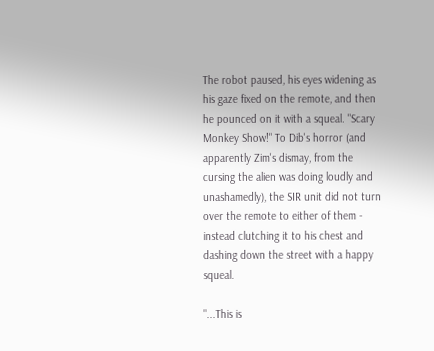The robot paused, his eyes widening as his gaze fixed on the remote, and then he pounced on it with a squeal. "Scary Monkey Show!" To Dib's horror (and apparently Zim's dismay, from the cursing the alien was doing loudly and unashamedly), the SIR unit did not turn over the remote to either of them - instead clutching it to his chest and dashing down the street with a happy squeal.

"...This is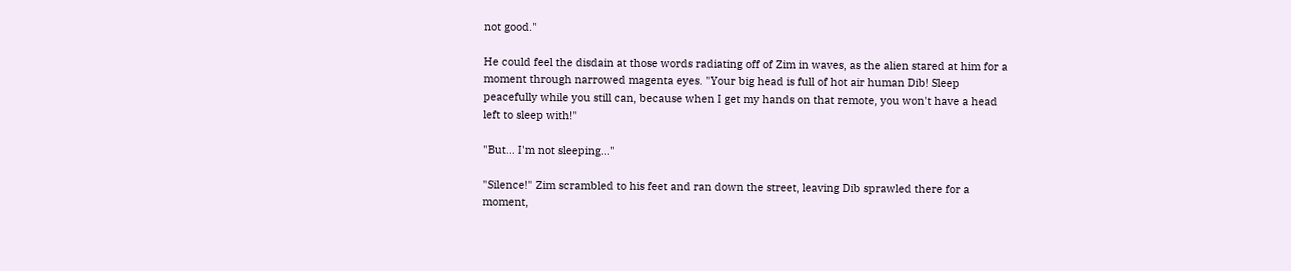not good."

He could feel the disdain at those words radiating off of Zim in waves, as the alien stared at him for a moment through narrowed magenta eyes. "Your big head is full of hot air human Dib! Sleep peacefully while you still can, because when I get my hands on that remote, you won't have a head left to sleep with!"

"But... I'm not sleeping..."

"Silence!" Zim scrambled to his feet and ran down the street, leaving Dib sprawled there for a moment,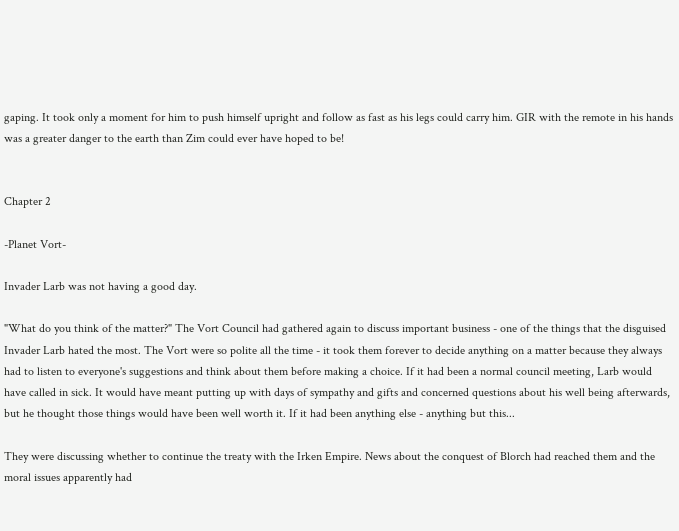gaping. It took only a moment for him to push himself upright and follow as fast as his legs could carry him. GIR with the remote in his hands was a greater danger to the earth than Zim could ever have hoped to be!


Chapter 2

-Planet Vort-

Invader Larb was not having a good day.

"What do you think of the matter?" The Vort Council had gathered again to discuss important business - one of the things that the disguised Invader Larb hated the most. The Vort were so polite all the time - it took them forever to decide anything on a matter because they always had to listen to everyone's suggestions and think about them before making a choice. If it had been a normal council meeting, Larb would have called in sick. It would have meant putting up with days of sympathy and gifts and concerned questions about his well being afterwards, but he thought those things would have been well worth it. If it had been anything else - anything but this...

They were discussing whether to continue the treaty with the Irken Empire. News about the conquest of Blorch had reached them and the moral issues apparently had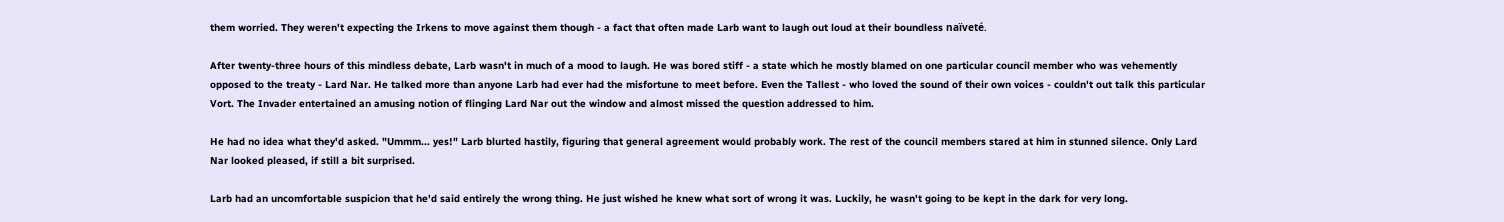them worried. They weren't expecting the Irkens to move against them though - a fact that often made Larb want to laugh out loud at their boundless naïveté.

After twenty-three hours of this mindless debate, Larb wasn't in much of a mood to laugh. He was bored stiff - a state which he mostly blamed on one particular council member who was vehemently opposed to the treaty - Lard Nar. He talked more than anyone Larb had ever had the misfortune to meet before. Even the Tallest - who loved the sound of their own voices - couldn't out talk this particular Vort. The Invader entertained an amusing notion of flinging Lard Nar out the window and almost missed the question addressed to him.

He had no idea what they'd asked. "Ummm... yes!" Larb blurted hastily, figuring that general agreement would probably work. The rest of the council members stared at him in stunned silence. Only Lard Nar looked pleased, if still a bit surprised.

Larb had an uncomfortable suspicion that he'd said entirely the wrong thing. He just wished he knew what sort of wrong it was. Luckily, he wasn't going to be kept in the dark for very long.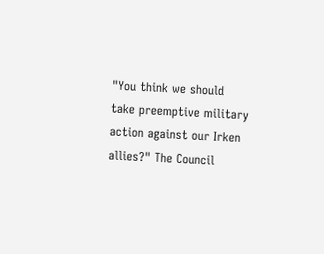"You think we should take preemptive military action against our Irken allies?" The Council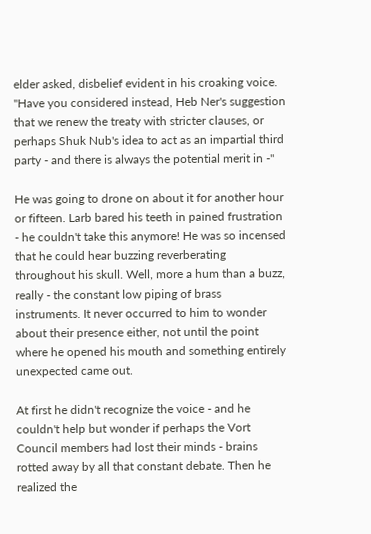elder asked, disbelief evident in his croaking voice. "Have you considered instead, Heb Ner's suggestion that we renew the treaty with stricter clauses, or perhaps Shuk Nub's idea to act as an impartial third party - and there is always the potential merit in -"

He was going to drone on about it for another hour or fifteen. Larb bared his teeth in pained frustration - he couldn't take this anymore! He was so incensed that he could hear buzzing reverberating throughout his skull. Well, more a hum than a buzz, really - the constant low piping of brass instruments. It never occurred to him to wonder about their presence either, not until the point where he opened his mouth and something entirely unexpected came out.

At first he didn't recognize the voice - and he couldn't help but wonder if perhaps the Vort Council members had lost their minds - brains rotted away by all that constant debate. Then he realized the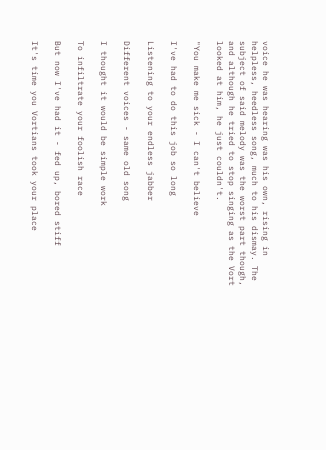voice he was hearing was his own, rising in helpless, heedless song, much to his dismay. The subject of said melody was the worst part though, and although he tried to stop singing as the Vort looked at him, he just couldn't.

"You make me sick - I can't believe

I've had to do this job so long

Listening to your endless jabber

Different voices - same old song

I thought it would be simple work

To infiltrate your foolish race

But now I've had it - fed up, bored stiff

It's time you Vortians took your place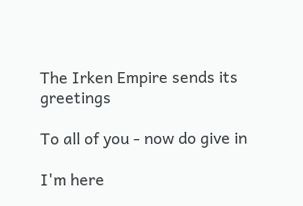The Irken Empire sends its greetings

To all of you - now do give in

I'm here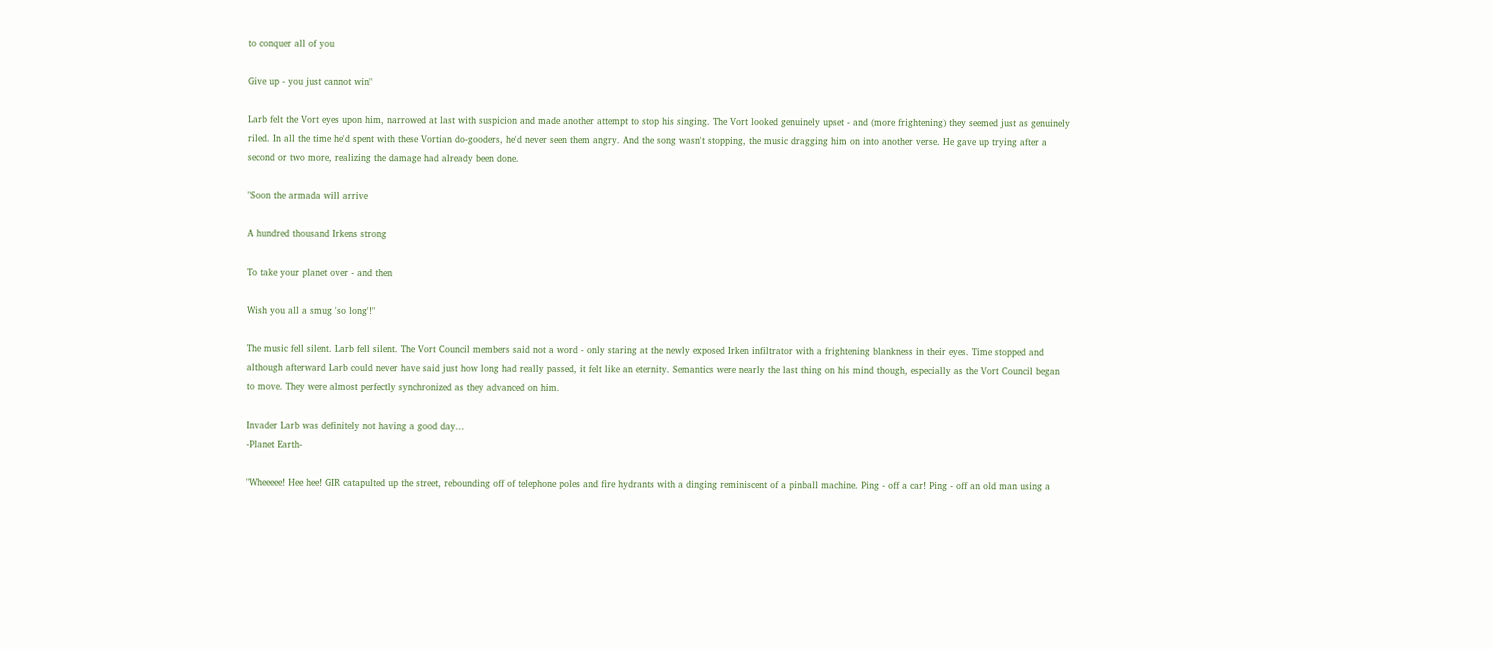to conquer all of you

Give up - you just cannot win"

Larb felt the Vort eyes upon him, narrowed at last with suspicion and made another attempt to stop his singing. The Vort looked genuinely upset - and (more frightening) they seemed just as genuinely riled. In all the time he'd spent with these Vortian do-gooders, he'd never seen them angry. And the song wasn't stopping, the music dragging him on into another verse. He gave up trying after a second or two more, realizing the damage had already been done.

"Soon the armada will arrive

A hundred thousand Irkens strong

To take your planet over - and then

Wish you all a smug 'so long'!"

The music fell silent. Larb fell silent. The Vort Council members said not a word - only staring at the newly exposed Irken infiltrator with a frightening blankness in their eyes. Time stopped and although afterward Larb could never have said just how long had really passed, it felt like an eternity. Semantics were nearly the last thing on his mind though, especially as the Vort Council began to move. They were almost perfectly synchronized as they advanced on him.

Invader Larb was definitely not having a good day...
-Planet Earth-

"Wheeeee! Hee hee! GIR catapulted up the street, rebounding off of telephone poles and fire hydrants with a dinging reminiscent of a pinball machine. Ping - off a car! Ping - off an old man using a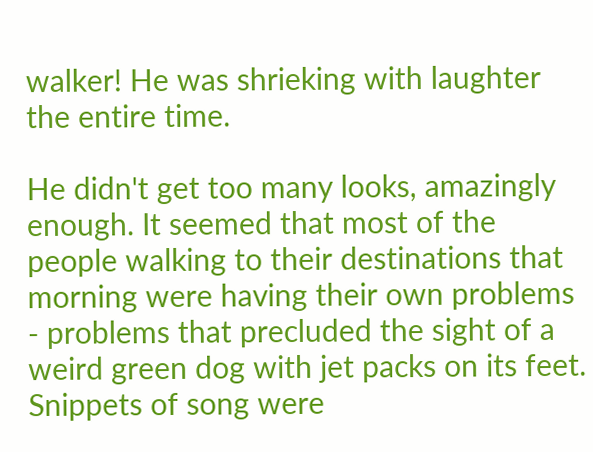walker! He was shrieking with laughter the entire time.

He didn't get too many looks, amazingly enough. It seemed that most of the people walking to their destinations that morning were having their own problems - problems that precluded the sight of a weird green dog with jet packs on its feet. Snippets of song were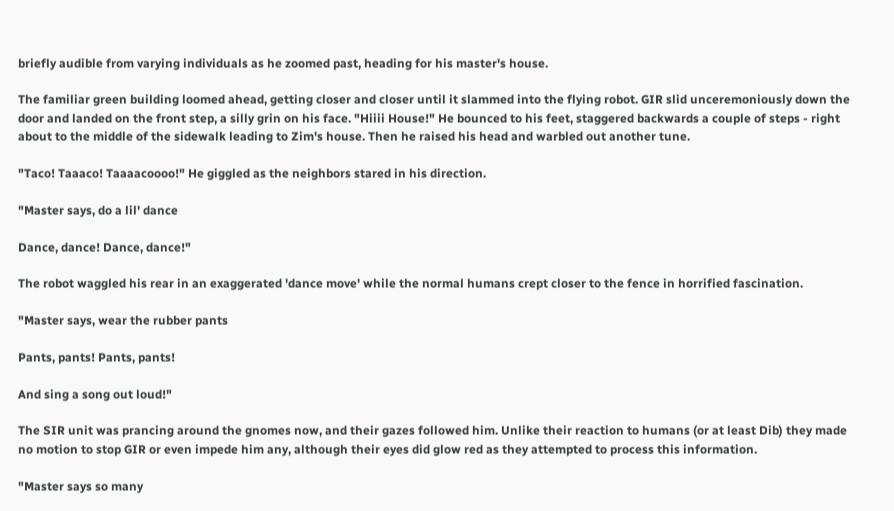briefly audible from varying individuals as he zoomed past, heading for his master's house.

The familiar green building loomed ahead, getting closer and closer until it slammed into the flying robot. GIR slid unceremoniously down the door and landed on the front step, a silly grin on his face. "Hiiii House!" He bounced to his feet, staggered backwards a couple of steps - right about to the middle of the sidewalk leading to Zim's house. Then he raised his head and warbled out another tune.

"Taco! Taaaco! Taaaacoooo!" He giggled as the neighbors stared in his direction.

"Master says, do a lil' dance

Dance, dance! Dance, dance!"

The robot waggled his rear in an exaggerated 'dance move' while the normal humans crept closer to the fence in horrified fascination.

"Master says, wear the rubber pants

Pants, pants! Pants, pants!

And sing a song out loud!"

The SIR unit was prancing around the gnomes now, and their gazes followed him. Unlike their reaction to humans (or at least Dib) they made no motion to stop GIR or even impede him any, although their eyes did glow red as they attempted to process this information.

"Master says so many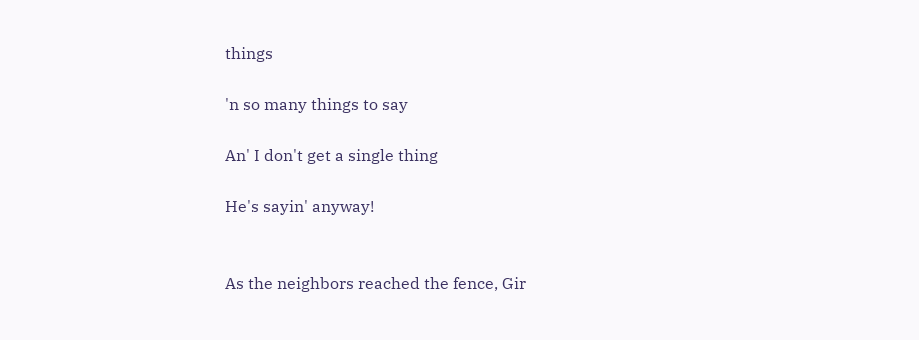things

'n so many things to say

An' I don't get a single thing

He's sayin' anyway!


As the neighbors reached the fence, Gir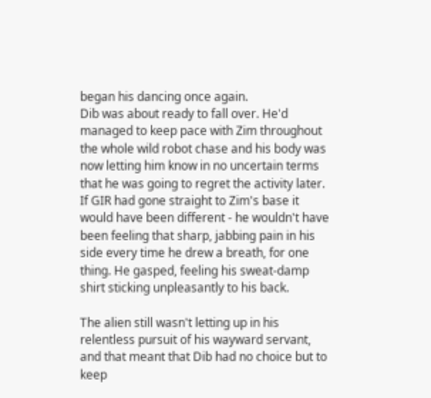began his dancing once again.
Dib was about ready to fall over. He'd managed to keep pace with Zim throughout the whole wild robot chase and his body was now letting him know in no uncertain terms that he was going to regret the activity later. If GIR had gone straight to Zim's base it would have been different - he wouldn't have been feeling that sharp, jabbing pain in his side every time he drew a breath, for one thing. He gasped, feeling his sweat-damp shirt sticking unpleasantly to his back.

The alien still wasn't letting up in his relentless pursuit of his wayward servant, and that meant that Dib had no choice but to keep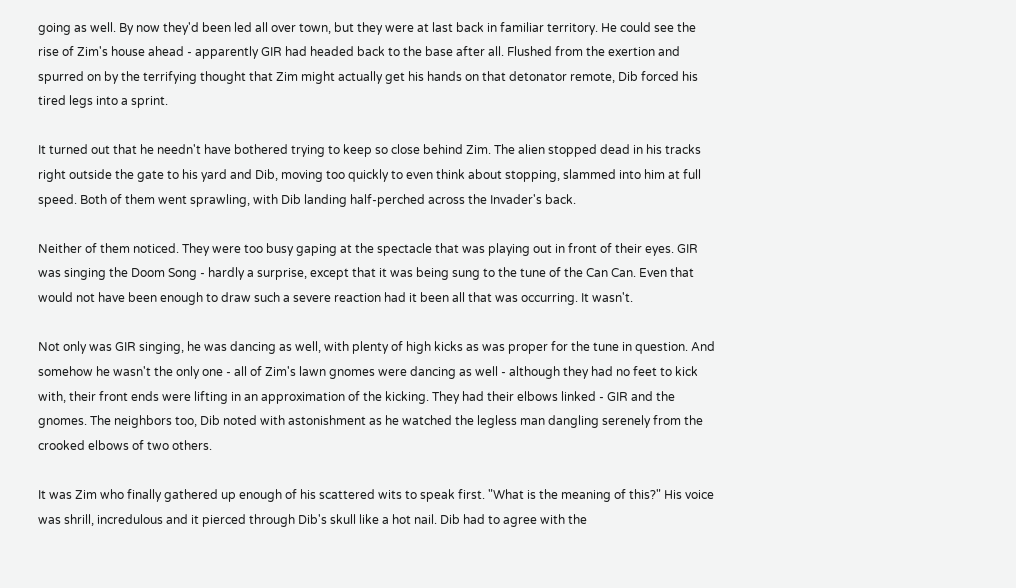going as well. By now they'd been led all over town, but they were at last back in familiar territory. He could see the rise of Zim's house ahead - apparently GIR had headed back to the base after all. Flushed from the exertion and spurred on by the terrifying thought that Zim might actually get his hands on that detonator remote, Dib forced his tired legs into a sprint.

It turned out that he needn't have bothered trying to keep so close behind Zim. The alien stopped dead in his tracks right outside the gate to his yard and Dib, moving too quickly to even think about stopping, slammed into him at full speed. Both of them went sprawling, with Dib landing half-perched across the Invader's back.

Neither of them noticed. They were too busy gaping at the spectacle that was playing out in front of their eyes. GIR was singing the Doom Song - hardly a surprise, except that it was being sung to the tune of the Can Can. Even that would not have been enough to draw such a severe reaction had it been all that was occurring. It wasn't.

Not only was GIR singing, he was dancing as well, with plenty of high kicks as was proper for the tune in question. And somehow he wasn't the only one - all of Zim's lawn gnomes were dancing as well - although they had no feet to kick with, their front ends were lifting in an approximation of the kicking. They had their elbows linked - GIR and the gnomes. The neighbors too, Dib noted with astonishment as he watched the legless man dangling serenely from the crooked elbows of two others.

It was Zim who finally gathered up enough of his scattered wits to speak first. "What is the meaning of this?" His voice was shrill, incredulous and it pierced through Dib's skull like a hot nail. Dib had to agree with the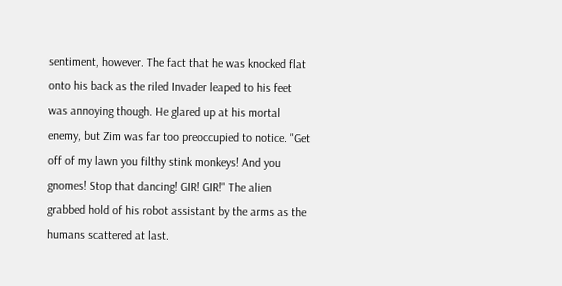sentiment, however. The fact that he was knocked flat onto his back as the riled Invader leaped to his feet was annoying though. He glared up at his mortal enemy, but Zim was far too preoccupied to notice. "Get off of my lawn you filthy stink monkeys! And you gnomes! Stop that dancing! GIR! GIR!" The alien grabbed hold of his robot assistant by the arms as the humans scattered at last.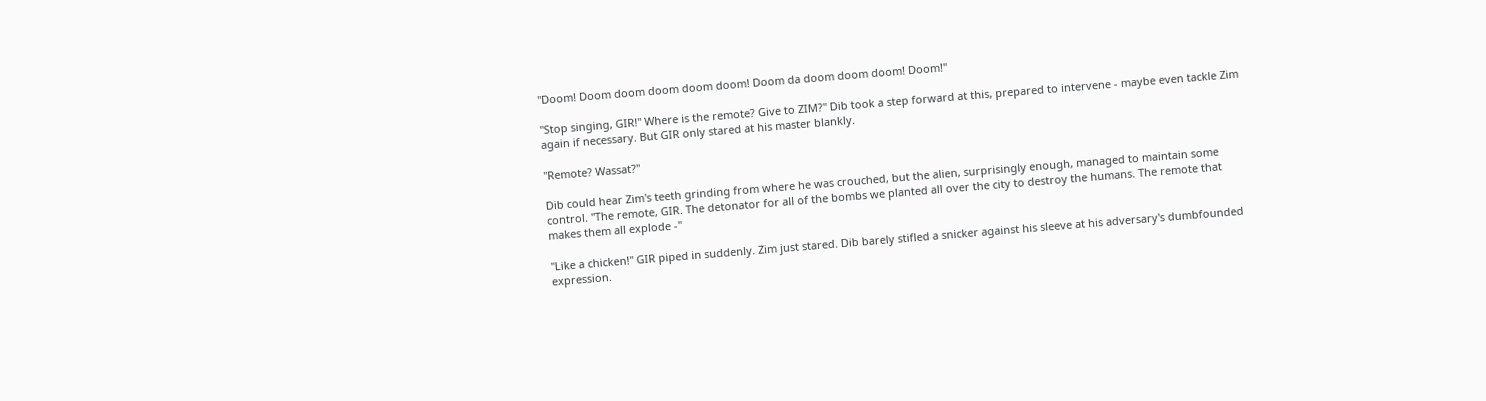"Doom! Doom doom doom doom doom! Doom da doom doom doom! Doom!"

"Stop singing, GIR!" Where is the remote? Give to ZIM?" Dib took a step forward at this, prepared to intervene - maybe even tackle Zim again if necessary. But GIR only stared at his master blankly.

"Remote? Wassat?"

Dib could hear Zim's teeth grinding from where he was crouched, but the alien, surprisingly enough, managed to maintain some control. "The remote, GIR. The detonator for all of the bombs we planted all over the city to destroy the humans. The remote that makes them all explode -"

"Like a chicken!" GIR piped in suddenly. Zim just stared. Dib barely stifled a snicker against his sleeve at his adversary's dumbfounded expression.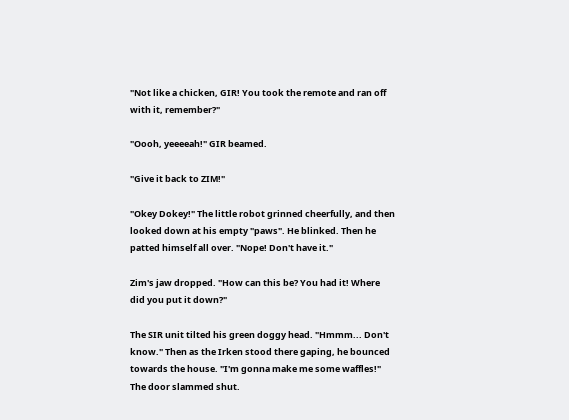"Not like a chicken, GIR! You took the remote and ran off with it, remember?"

"Oooh, yeeeeah!" GIR beamed.

"Give it back to ZIM!"

"Okey Dokey!" The little robot grinned cheerfully, and then looked down at his empty "paws". He blinked. Then he patted himself all over. "Nope! Don't have it."

Zim's jaw dropped. "How can this be? You had it! Where did you put it down?"

The SIR unit tilted his green doggy head. "Hmmm... Don't know." Then as the Irken stood there gaping, he bounced towards the house. "I'm gonna make me some waffles!" The door slammed shut.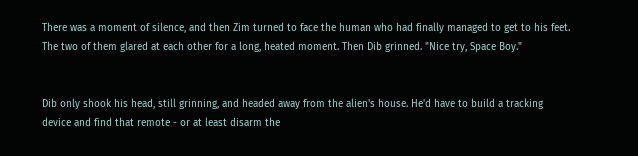There was a moment of silence, and then Zim turned to face the human who had finally managed to get to his feet. The two of them glared at each other for a long, heated moment. Then Dib grinned. "Nice try, Space Boy."


Dib only shook his head, still grinning, and headed away from the alien's house. He'd have to build a tracking device and find that remote - or at least disarm the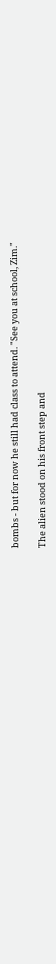bombs - but for now he still had class to attend. "See you at school, Zim."

The alien stood on his front step and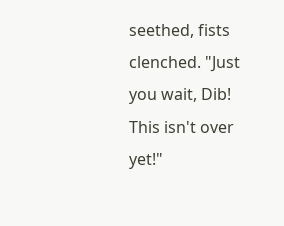seethed, fists clenched. "Just you wait, Dib! This isn't over yet!"